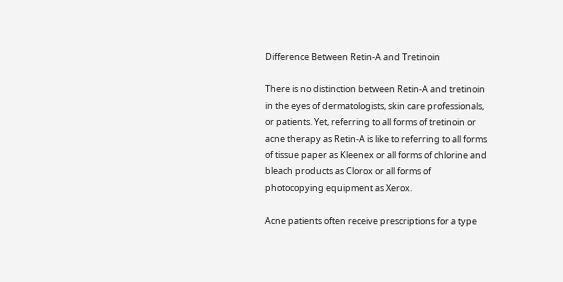Difference Between Retin-A and Tretinoin

There is no distinction between Retin-A and tretinoin in the eyes of dermatologists, skin care professionals, or patients. Yet, referring to all forms of tretinoin or acne therapy as Retin-A is like to referring to all forms of tissue paper as Kleenex or all forms of chlorine and bleach products as Clorox or all forms of photocopying equipment as Xerox.

Acne patients often receive prescriptions for a type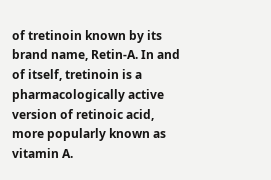of tretinoin known by its brand name, Retin-A. In and of itself, tretinoin is a pharmacologically active version of retinoic acid, more popularly known as vitamin A.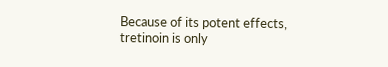Because of its potent effects, tretinoin is only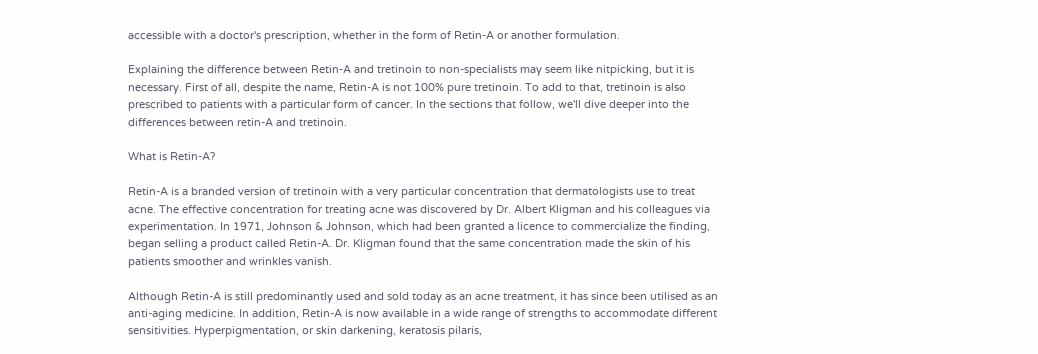accessible with a doctor's prescription, whether in the form of Retin-A or another formulation.

Explaining the difference between Retin-A and tretinoin to non-specialists may seem like nitpicking, but it is necessary. First of all, despite the name, Retin-A is not 100% pure tretinoin. To add to that, tretinoin is also prescribed to patients with a particular form of cancer. In the sections that follow, we'll dive deeper into the differences between retin-A and tretinoin.

What is Retin-A?

Retin-A is a branded version of tretinoin with a very particular concentration that dermatologists use to treat acne. The effective concentration for treating acne was discovered by Dr. Albert Kligman and his colleagues via experimentation. In 1971, Johnson & Johnson, which had been granted a licence to commercialize the finding, began selling a product called Retin-A. Dr. Kligman found that the same concentration made the skin of his patients smoother and wrinkles vanish.

Although Retin-A is still predominantly used and sold today as an acne treatment, it has since been utilised as an anti-aging medicine. In addition, Retin-A is now available in a wide range of strengths to accommodate different sensitivities. Hyperpigmentation, or skin darkening, keratosis pilaris,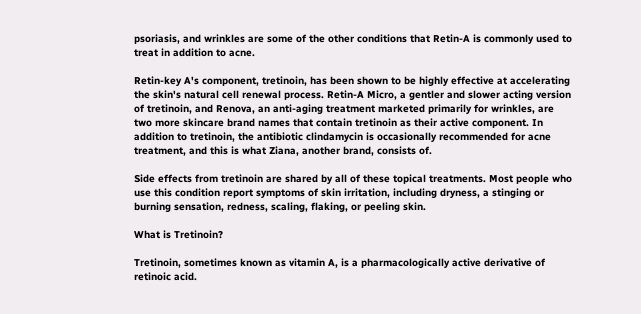psoriasis, and wrinkles are some of the other conditions that Retin-A is commonly used to treat in addition to acne.

Retin-key A's component, tretinoin, has been shown to be highly effective at accelerating the skin's natural cell renewal process. Retin-A Micro, a gentler and slower acting version of tretinoin, and Renova, an anti-aging treatment marketed primarily for wrinkles, are two more skincare brand names that contain tretinoin as their active component. In addition to tretinoin, the antibiotic clindamycin is occasionally recommended for acne treatment, and this is what Ziana, another brand, consists of.

Side effects from tretinoin are shared by all of these topical treatments. Most people who use this condition report symptoms of skin irritation, including dryness, a stinging or burning sensation, redness, scaling, flaking, or peeling skin.

What is Tretinoin?

Tretinoin, sometimes known as vitamin A, is a pharmacologically active derivative of retinoic acid.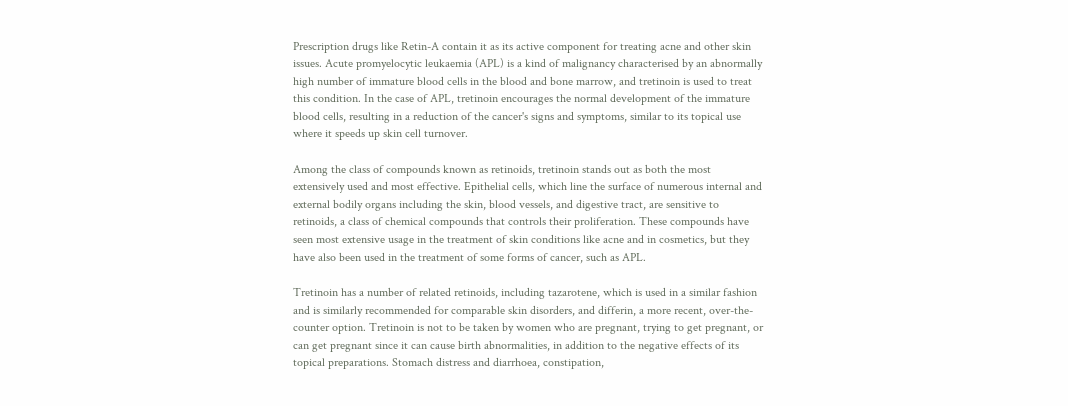Prescription drugs like Retin-A contain it as its active component for treating acne and other skin issues. Acute promyelocytic leukaemia (APL) is a kind of malignancy characterised by an abnormally high number of immature blood cells in the blood and bone marrow, and tretinoin is used to treat this condition. In the case of APL, tretinoin encourages the normal development of the immature blood cells, resulting in a reduction of the cancer's signs and symptoms, similar to its topical use where it speeds up skin cell turnover.

Among the class of compounds known as retinoids, tretinoin stands out as both the most extensively used and most effective. Epithelial cells, which line the surface of numerous internal and external bodily organs including the skin, blood vessels, and digestive tract, are sensitive to retinoids, a class of chemical compounds that controls their proliferation. These compounds have seen most extensive usage in the treatment of skin conditions like acne and in cosmetics, but they have also been used in the treatment of some forms of cancer, such as APL.

Tretinoin has a number of related retinoids, including tazarotene, which is used in a similar fashion and is similarly recommended for comparable skin disorders, and differin, a more recent, over-the-counter option. Tretinoin is not to be taken by women who are pregnant, trying to get pregnant, or can get pregnant since it can cause birth abnormalities, in addition to the negative effects of its topical preparations. Stomach distress and diarrhoea, constipation,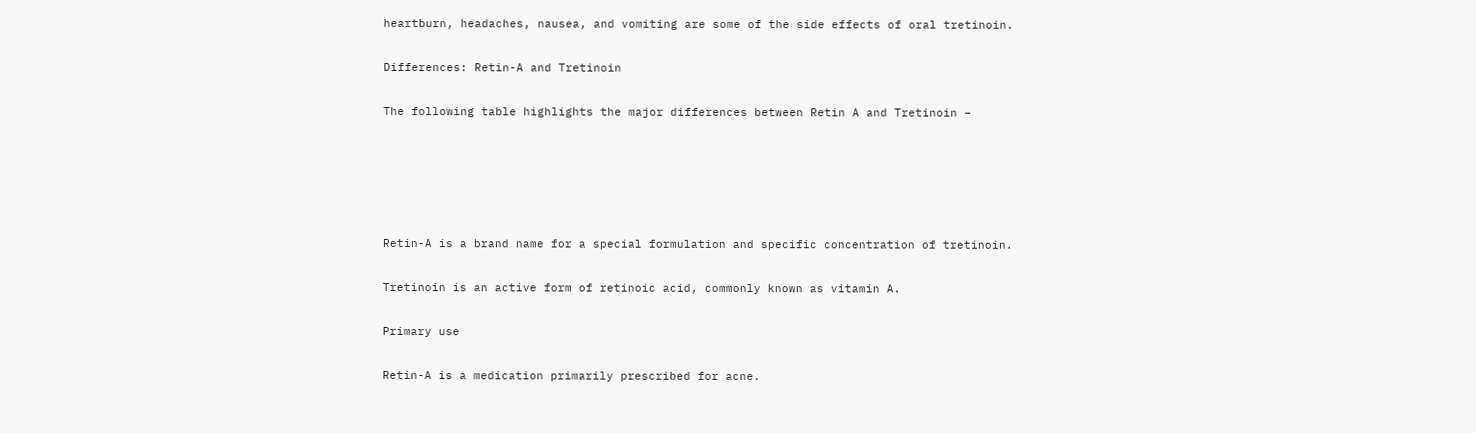heartburn, headaches, nausea, and vomiting are some of the side effects of oral tretinoin.

Differences: Retin-A and Tretinoin

The following table highlights the major differences between Retin A and Tretinoin −





Retin-A is a brand name for a special formulation and specific concentration of tretinoin.

Tretinoin is an active form of retinoic acid, commonly known as vitamin A.

Primary use

Retin-A is a medication primarily prescribed for acne.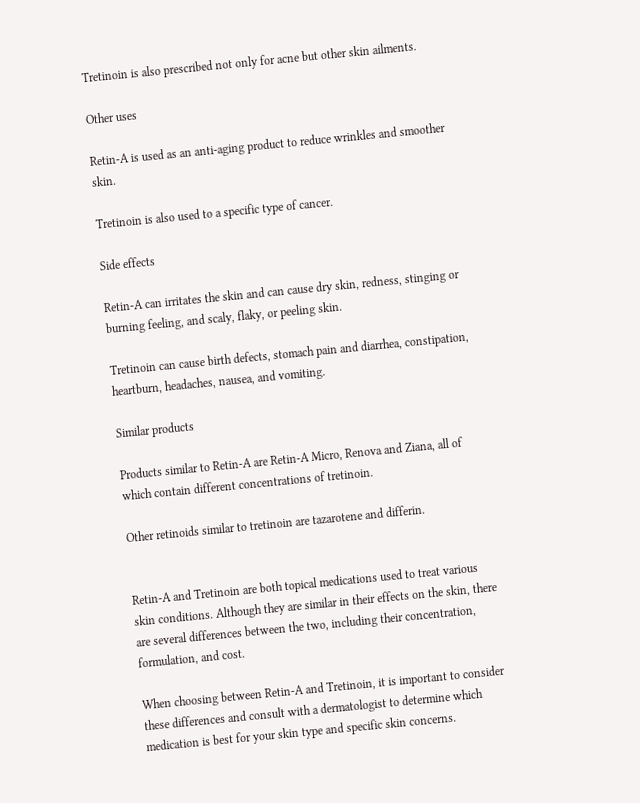Tretinoin is also prescribed not only for acne but other skin ailments.

Other uses

Retin-A is used as an anti-aging product to reduce wrinkles and smoother skin.

Tretinoin is also used to a specific type of cancer.

Side effects

Retin-A can irritates the skin and can cause dry skin, redness, stinging or burning feeling, and scaly, flaky, or peeling skin.

Tretinoin can cause birth defects, stomach pain and diarrhea, constipation, heartburn, headaches, nausea, and vomiting.

Similar products

Products similar to Retin-A are Retin-A Micro, Renova and Ziana, all of which contain different concentrations of tretinoin.

Other retinoids similar to tretinoin are tazarotene and differin.


Retin-A and Tretinoin are both topical medications used to treat various skin conditions. Although they are similar in their effects on the skin, there are several differences between the two, including their concentration, formulation, and cost.

When choosing between Retin-A and Tretinoin, it is important to consider these differences and consult with a dermatologist to determine which medication is best for your skin type and specific skin concerns.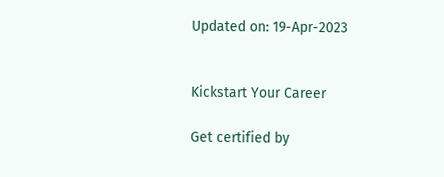Updated on: 19-Apr-2023


Kickstart Your Career

Get certified by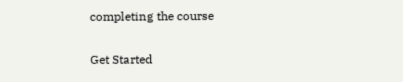completing the course

Get Started